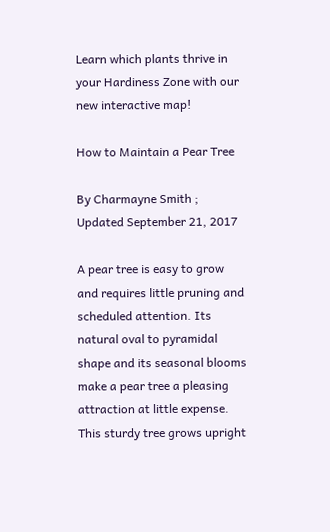Learn which plants thrive in your Hardiness Zone with our new interactive map!

How to Maintain a Pear Tree

By Charmayne Smith ; Updated September 21, 2017

A pear tree is easy to grow and requires little pruning and scheduled attention. Its natural oval to pyramidal shape and its seasonal blooms make a pear tree a pleasing attraction at little expense. This sturdy tree grows upright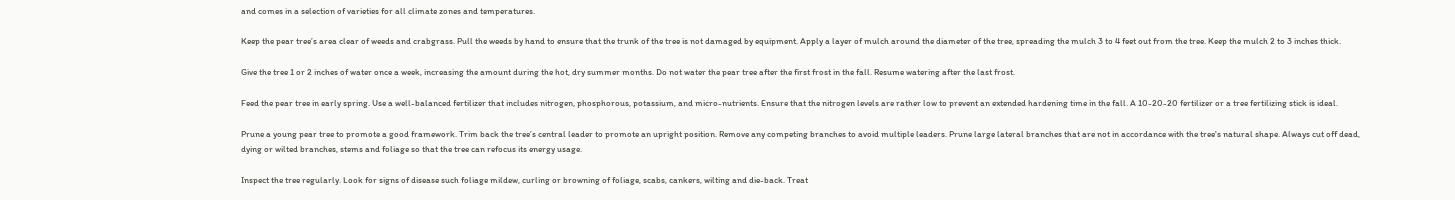and comes in a selection of varieties for all climate zones and temperatures.

Keep the pear tree’s area clear of weeds and crabgrass. Pull the weeds by hand to ensure that the trunk of the tree is not damaged by equipment. Apply a layer of mulch around the diameter of the tree, spreading the mulch 3 to 4 feet out from the tree. Keep the mulch 2 to 3 inches thick.

Give the tree 1 or 2 inches of water once a week, increasing the amount during the hot, dry summer months. Do not water the pear tree after the first frost in the fall. Resume watering after the last frost.

Feed the pear tree in early spring. Use a well-balanced fertilizer that includes nitrogen, phosphorous, potassium, and micro-nutrients. Ensure that the nitrogen levels are rather low to prevent an extended hardening time in the fall. A 10-20-20 fertilizer or a tree fertilizing stick is ideal.

Prune a young pear tree to promote a good framework. Trim back the tree’s central leader to promote an upright position. Remove any competing branches to avoid multiple leaders. Prune large lateral branches that are not in accordance with the tree's natural shape. Always cut off dead, dying or wilted branches, stems and foliage so that the tree can refocus its energy usage.

Inspect the tree regularly. Look for signs of disease such foliage mildew, curling or browning of foliage, scabs, cankers, wilting and die-back. Treat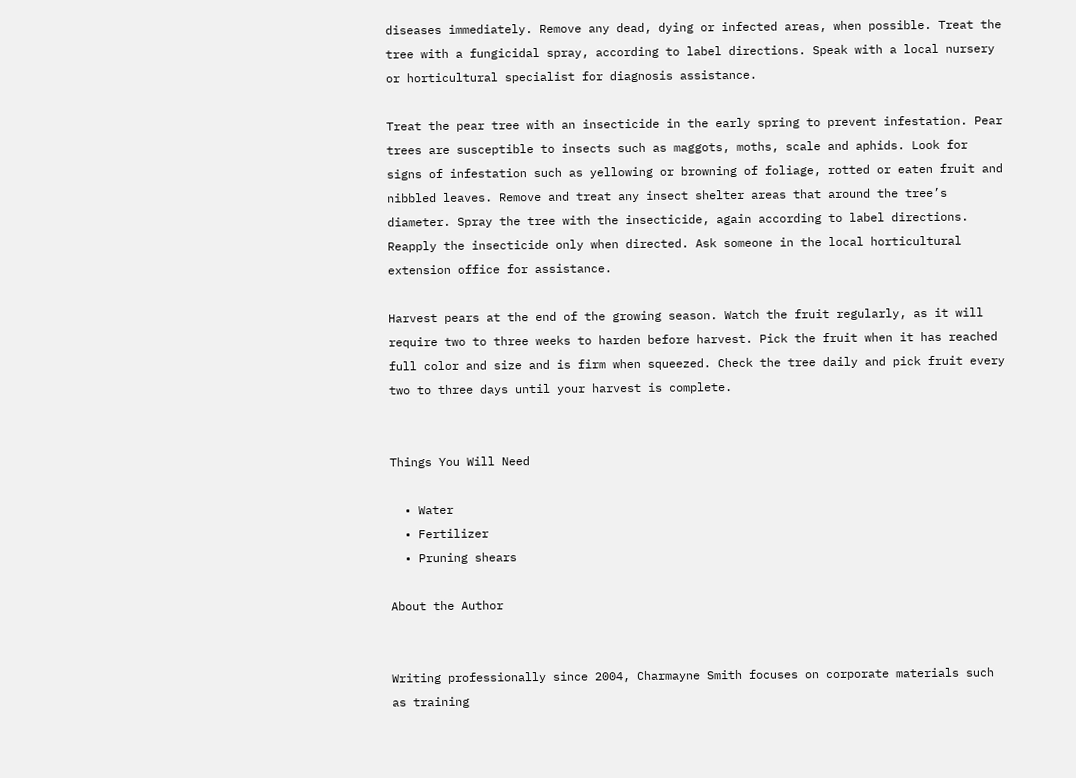diseases immediately. Remove any dead, dying or infected areas, when possible. Treat the tree with a fungicidal spray, according to label directions. Speak with a local nursery or horticultural specialist for diagnosis assistance.

Treat the pear tree with an insecticide in the early spring to prevent infestation. Pear trees are susceptible to insects such as maggots, moths, scale and aphids. Look for signs of infestation such as yellowing or browning of foliage, rotted or eaten fruit and nibbled leaves. Remove and treat any insect shelter areas that around the tree’s diameter. Spray the tree with the insecticide, again according to label directions. Reapply the insecticide only when directed. Ask someone in the local horticultural extension office for assistance.

Harvest pears at the end of the growing season. Watch the fruit regularly, as it will require two to three weeks to harden before harvest. Pick the fruit when it has reached full color and size and is firm when squeezed. Check the tree daily and pick fruit every two to three days until your harvest is complete.


Things You Will Need

  • Water
  • Fertilizer
  • Pruning shears

About the Author


Writing professionally since 2004, Charmayne Smith focuses on corporate materials such as training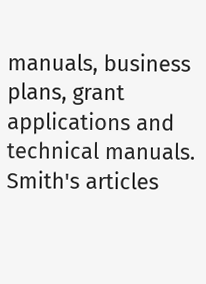manuals, business plans, grant applications and technical manuals. Smith's articles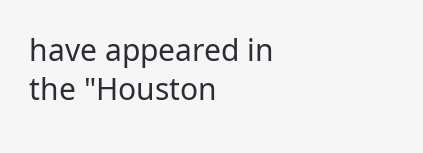have appeared in the "Houston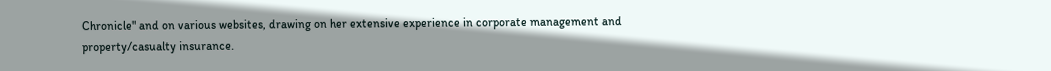Chronicle" and on various websites, drawing on her extensive experience in corporate management and property/casualty insurance.